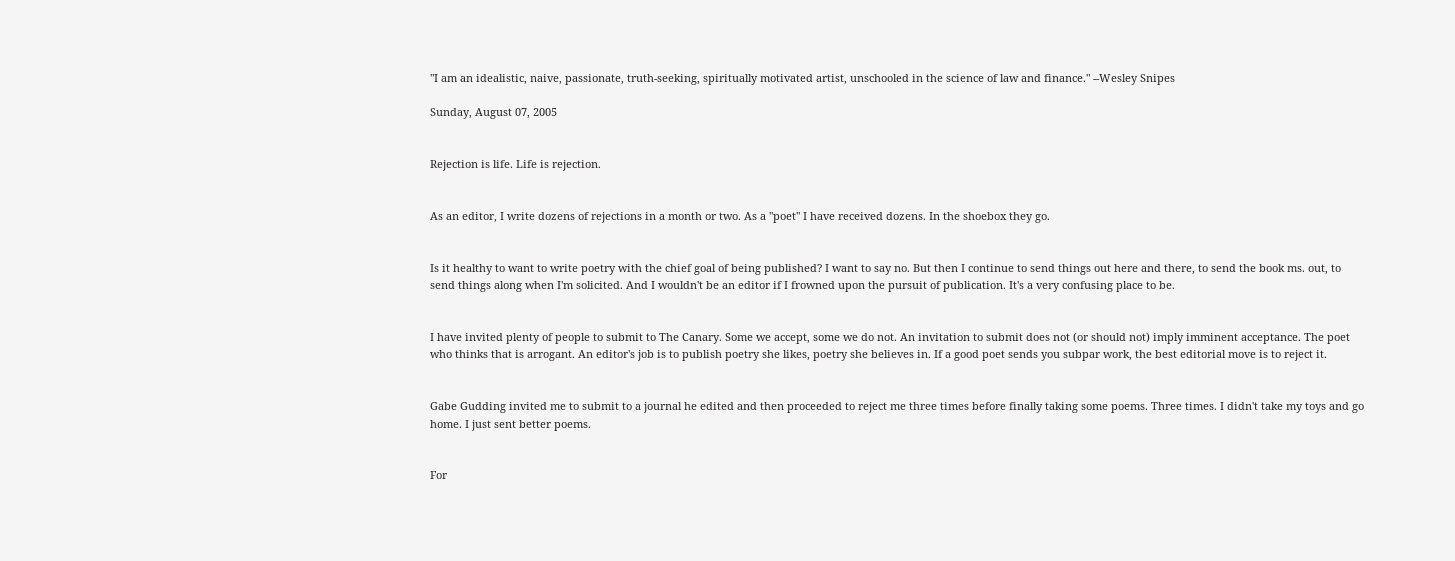"I am an idealistic, naive, passionate, truth-seeking, spiritually motivated artist, unschooled in the science of law and finance." --Wesley Snipes

Sunday, August 07, 2005


Rejection is life. Life is rejection.


As an editor, I write dozens of rejections in a month or two. As a "poet" I have received dozens. In the shoebox they go.


Is it healthy to want to write poetry with the chief goal of being published? I want to say no. But then I continue to send things out here and there, to send the book ms. out, to send things along when I'm solicited. And I wouldn't be an editor if I frowned upon the pursuit of publication. It's a very confusing place to be.


I have invited plenty of people to submit to The Canary. Some we accept, some we do not. An invitation to submit does not (or should not) imply imminent acceptance. The poet who thinks that is arrogant. An editor's job is to publish poetry she likes, poetry she believes in. If a good poet sends you subpar work, the best editorial move is to reject it.


Gabe Gudding invited me to submit to a journal he edited and then proceeded to reject me three times before finally taking some poems. Three times. I didn't take my toys and go home. I just sent better poems.


For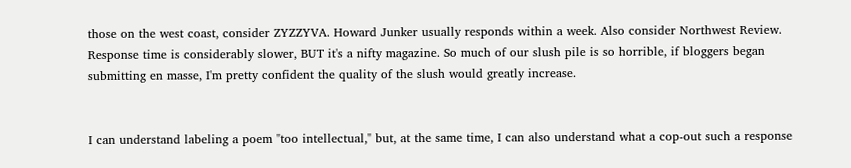those on the west coast, consider ZYZZYVA. Howard Junker usually responds within a week. Also consider Northwest Review. Response time is considerably slower, BUT it's a nifty magazine. So much of our slush pile is so horrible, if bloggers began submitting en masse, I'm pretty confident the quality of the slush would greatly increase.


I can understand labeling a poem "too intellectual," but, at the same time, I can also understand what a cop-out such a response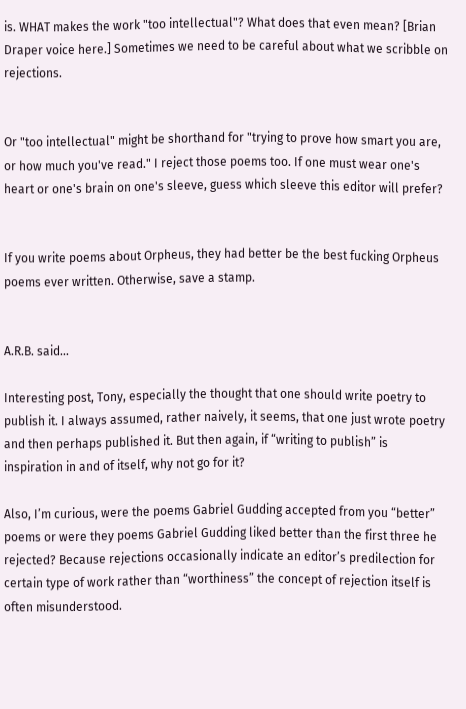is. WHAT makes the work "too intellectual"? What does that even mean? [Brian Draper voice here.] Sometimes we need to be careful about what we scribble on rejections.


Or "too intellectual" might be shorthand for "trying to prove how smart you are, or how much you've read." I reject those poems too. If one must wear one's heart or one's brain on one's sleeve, guess which sleeve this editor will prefer?


If you write poems about Orpheus, they had better be the best fucking Orpheus poems ever written. Otherwise, save a stamp.


A.R.B. said...

Interesting post, Tony, especially the thought that one should write poetry to publish it. I always assumed, rather naively, it seems, that one just wrote poetry and then perhaps published it. But then again, if “writing to publish” is inspiration in and of itself, why not go for it?

Also, I’m curious, were the poems Gabriel Gudding accepted from you “better” poems or were they poems Gabriel Gudding liked better than the first three he rejected? Because rejections occasionally indicate an editor’s predilection for certain type of work rather than “worthiness” the concept of rejection itself is often misunderstood.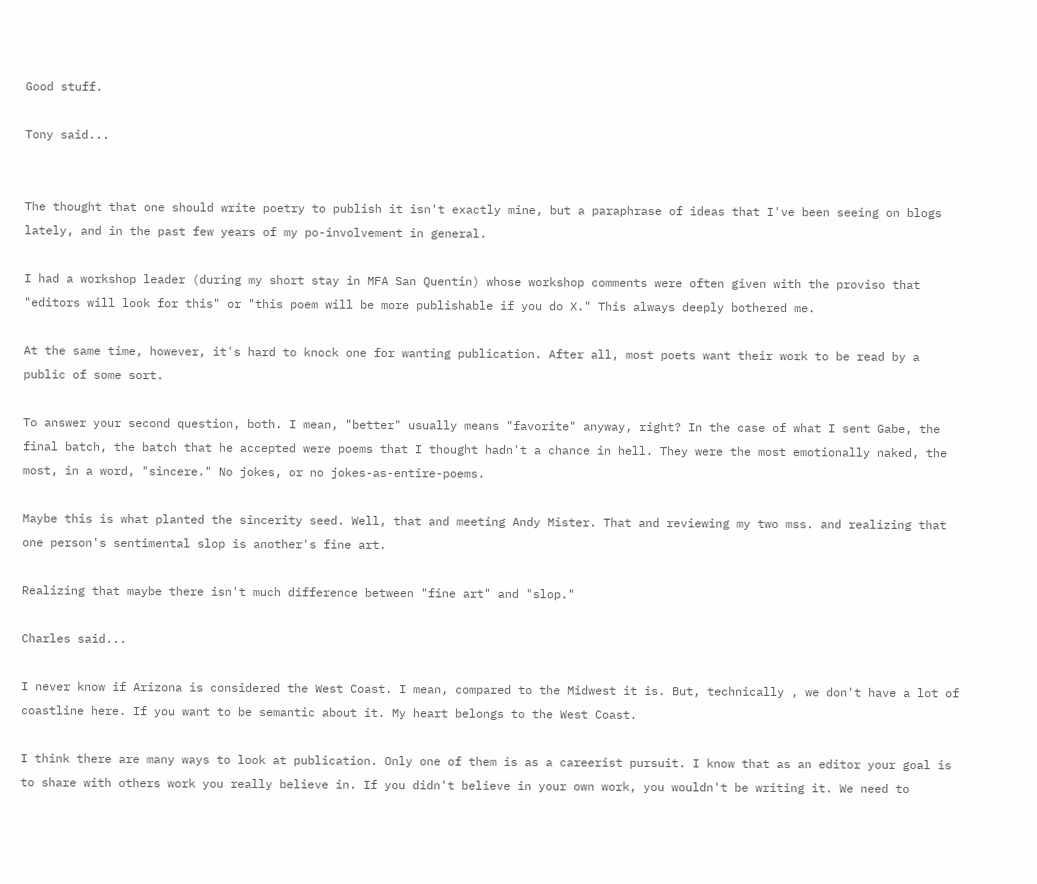Good stuff.

Tony said...


The thought that one should write poetry to publish it isn't exactly mine, but a paraphrase of ideas that I've been seeing on blogs lately, and in the past few years of my po-involvement in general.

I had a workshop leader (during my short stay in MFA San Quentin) whose workshop comments were often given with the proviso that "editors will look for this" or "this poem will be more publishable if you do X." This always deeply bothered me.

At the same time, however, it's hard to knock one for wanting publication. After all, most poets want their work to be read by a public of some sort.

To answer your second question, both. I mean, "better" usually means "favorite" anyway, right? In the case of what I sent Gabe, the final batch, the batch that he accepted were poems that I thought hadn't a chance in hell. They were the most emotionally naked, the most, in a word, "sincere." No jokes, or no jokes-as-entire-poems.

Maybe this is what planted the sincerity seed. Well, that and meeting Andy Mister. That and reviewing my two mss. and realizing that one person's sentimental slop is another's fine art.

Realizing that maybe there isn't much difference between "fine art" and "slop."

Charles said...

I never know if Arizona is considered the West Coast. I mean, compared to the Midwest it is. But, technically , we don't have a lot of coastline here. If you want to be semantic about it. My heart belongs to the West Coast.

I think there are many ways to look at publication. Only one of them is as a careerist pursuit. I know that as an editor your goal is to share with others work you really believe in. If you didn't believe in your own work, you wouldn't be writing it. We need to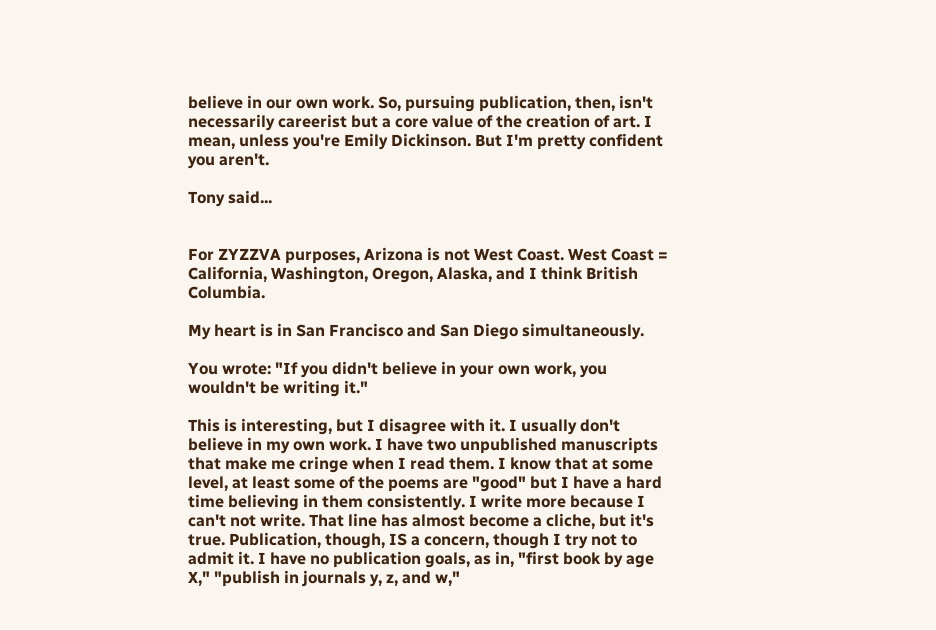believe in our own work. So, pursuing publication, then, isn't necessarily careerist but a core value of the creation of art. I mean, unless you're Emily Dickinson. But I'm pretty confident you aren't.

Tony said...


For ZYZZVA purposes, Arizona is not West Coast. West Coast = California, Washington, Oregon, Alaska, and I think British Columbia.

My heart is in San Francisco and San Diego simultaneously.

You wrote: "If you didn't believe in your own work, you wouldn't be writing it."

This is interesting, but I disagree with it. I usually don't believe in my own work. I have two unpublished manuscripts that make me cringe when I read them. I know that at some level, at least some of the poems are "good" but I have a hard time believing in them consistently. I write more because I can't not write. That line has almost become a cliche, but it's true. Publication, though, IS a concern, though I try not to admit it. I have no publication goals, as in, "first book by age X," "publish in journals y, z, and w,"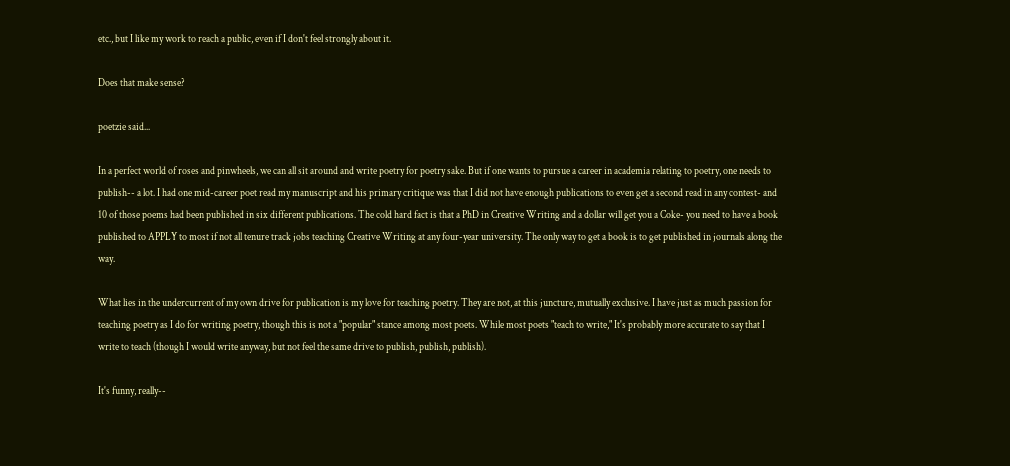etc., but I like my work to reach a public, even if I don't feel strongly about it.

Does that make sense?

poetzie said...

In a perfect world of roses and pinwheels, we can all sit around and write poetry for poetry sake. But if one wants to pursue a career in academia relating to poetry, one needs to publish-- a lot. I had one mid-career poet read my manuscript and his primary critique was that I did not have enough publications to even get a second read in any contest- and 10 of those poems had been published in six different publications. The cold hard fact is that a PhD in Creative Writing and a dollar will get you a Coke- you need to have a book published to APPLY to most if not all tenure track jobs teaching Creative Writing at any four-year university. The only way to get a book is to get published in journals along the way.

What lies in the undercurrent of my own drive for publication is my love for teaching poetry. They are not, at this juncture, mutually exclusive. I have just as much passion for teaching poetry as I do for writing poetry, though this is not a "popular" stance among most poets. While most poets "teach to write," It's probably more accurate to say that I write to teach (though I would write anyway, but not feel the same drive to publish, publish, publish).

It's funny, really--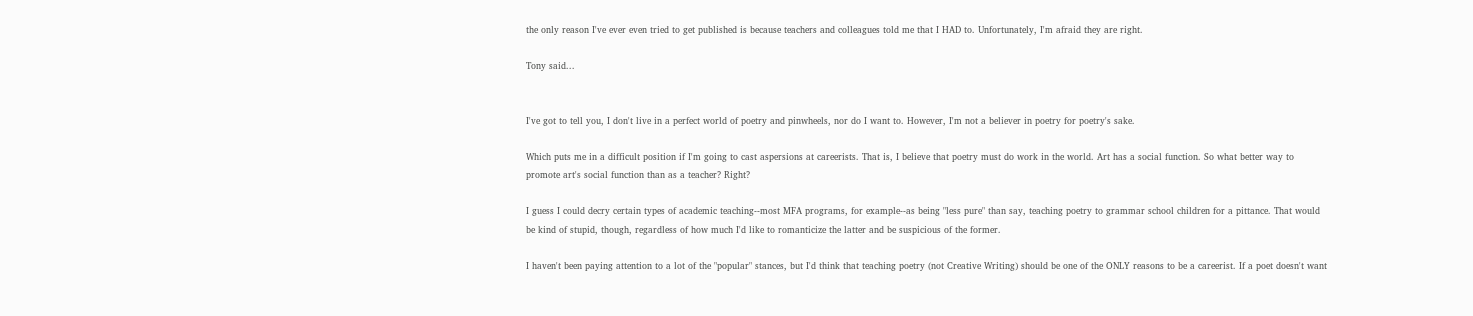the only reason I've ever even tried to get published is because teachers and colleagues told me that I HAD to. Unfortunately, I'm afraid they are right.

Tony said...


I've got to tell you, I don't live in a perfect world of poetry and pinwheels, nor do I want to. However, I'm not a believer in poetry for poetry's sake.

Which puts me in a difficult position if I'm going to cast aspersions at careerists. That is, I believe that poetry must do work in the world. Art has a social function. So what better way to promote art's social function than as a teacher? Right?

I guess I could decry certain types of academic teaching--most MFA programs, for example--as being "less pure" than say, teaching poetry to grammar school children for a pittance. That would be kind of stupid, though, regardless of how much I'd like to romanticize the latter and be suspicious of the former.

I haven't been paying attention to a lot of the "popular" stances, but I'd think that teaching poetry (not Creative Writing) should be one of the ONLY reasons to be a careerist. If a poet doesn't want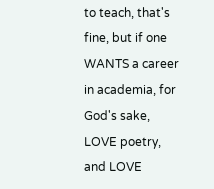to teach, that's fine, but if one WANTS a career in academia, for God's sake, LOVE poetry, and LOVE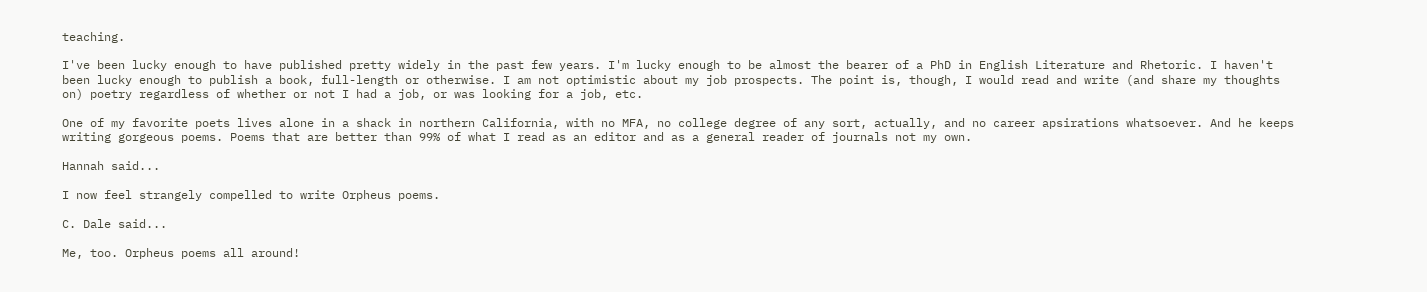teaching.

I've been lucky enough to have published pretty widely in the past few years. I'm lucky enough to be almost the bearer of a PhD in English Literature and Rhetoric. I haven't been lucky enough to publish a book, full-length or otherwise. I am not optimistic about my job prospects. The point is, though, I would read and write (and share my thoughts on) poetry regardless of whether or not I had a job, or was looking for a job, etc.

One of my favorite poets lives alone in a shack in northern California, with no MFA, no college degree of any sort, actually, and no career apsirations whatsoever. And he keeps writing gorgeous poems. Poems that are better than 99% of what I read as an editor and as a general reader of journals not my own.

Hannah said...

I now feel strangely compelled to write Orpheus poems.

C. Dale said...

Me, too. Orpheus poems all around!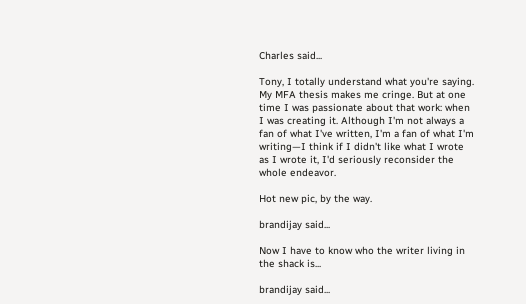Charles said...

Tony, I totally understand what you're saying. My MFA thesis makes me cringe. But at one time I was passionate about that work: when I was creating it. Although I'm not always a fan of what I've written, I'm a fan of what I'm writing—I think if I didn't like what I wrote as I wrote it, I'd seriously reconsider the whole endeavor.

Hot new pic, by the way.

brandijay said...

Now I have to know who the writer living in the shack is...

brandijay said...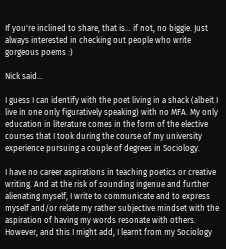If you're inclined to share, that is... if not, no biggie. Just always interested in checking out people who write gorgeous poems :)

Nick said...

I guess I can identify with the poet living in a shack (albeit I live in one only figuratively speaking) with no MFA. My only education in literature comes in the form of the elective courses that I took during the course of my university experience pursuing a couple of degrees in Sociology.

I have no career aspirations in teaching poetics or creative writing. And at the risk of sounding ingenue and further alienating myself, I write to communicate and to express myself and/or relate my rather subjective mindset with the aspiration of having my words resonate with others. However, and this I might add, I learnt from my Sociology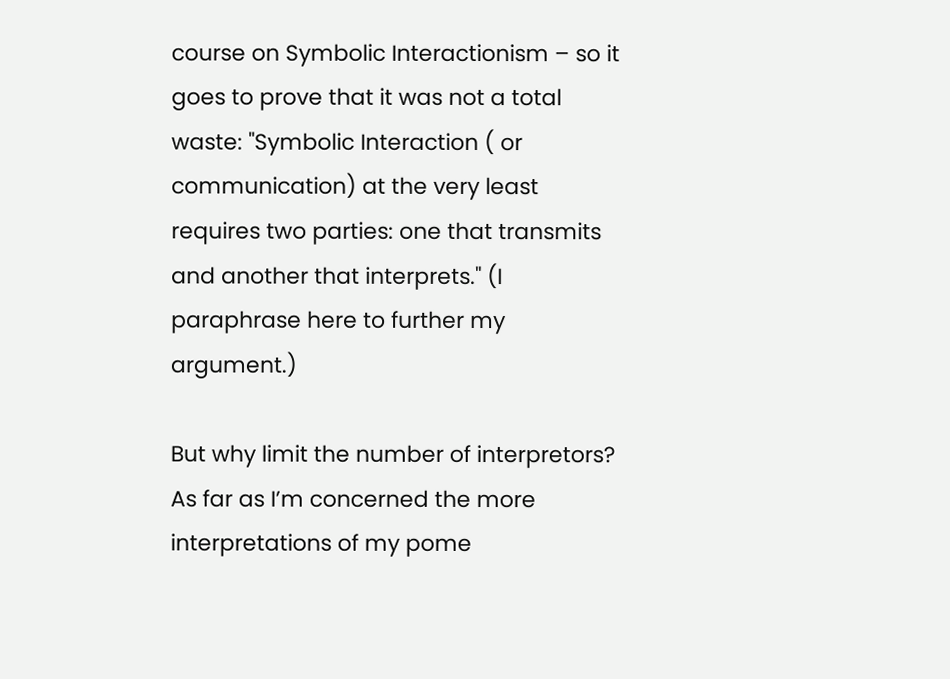course on Symbolic Interactionism – so it goes to prove that it was not a total waste: "Symbolic Interaction ( or communication) at the very least requires two parties: one that transmits and another that interprets." (I paraphrase here to further my argument.)

But why limit the number of interpretors? As far as I’m concerned the more interpretations of my pome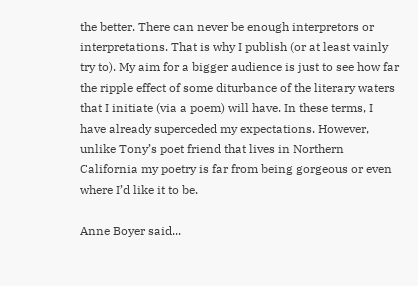the better. There can never be enough interpretors or interpretations. That is why I publish (or at least vainly try to). My aim for a bigger audience is just to see how far the ripple effect of some diturbance of the literary waters that I initiate (via a poem) will have. In these terms, I have already superceded my expectations. However, unlike Tony’s poet friend that lives in Northern California my poetry is far from being gorgeous or even where I’d like it to be.

Anne Boyer said...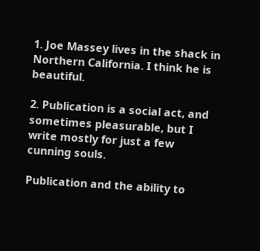1. Joe Massey lives in the shack in Northern California. I think he is beautiful.

2. Publication is a social act, and sometimes pleasurable, but I write mostly for just a few cunning souls.

Publication and the ability to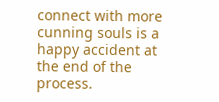connect with more cunning souls is a happy accident at the end of the process.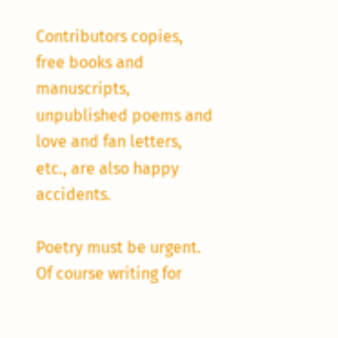Contributors copies, free books and manuscripts, unpublished poems and love and fan letters, etc., are also happy accidents.

Poetry must be urgent. Of course writing for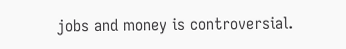jobs and money is controversial.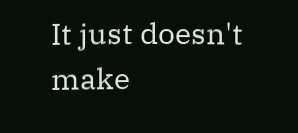It just doesn't make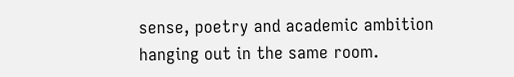sense, poetry and academic ambition hanging out in the same room.